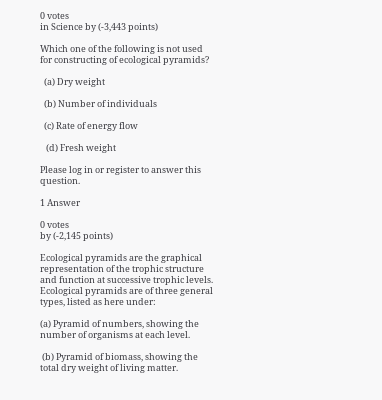0 votes
in Science by (-3,443 points)

Which one of the following is not used for constructing of ecological pyramids?

  (a) Dry weight

  (b) Number of individuals

  (c) Rate of energy flow

   (d) Fresh weight

Please log in or register to answer this question.

1 Answer

0 votes
by (-2,145 points)

Ecological pyramids are the graphical representation of the trophic structure and function at successive trophic levels. Ecological pyramids are of three general types, listed as here under:

(a) Pyramid of numbers, showing the number of organisms at each level.

 (b) Pyramid of biomass, showing the total dry weight of living matter.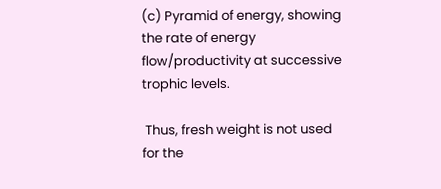(c) Pyramid of energy, showing the rate of energy flow/productivity at successive trophic levels.

 Thus, fresh weight is not used for the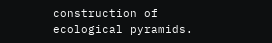construction of ecological pyramids.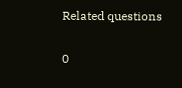Related questions

0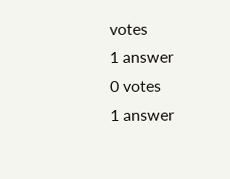votes
1 answer
0 votes
1 answer